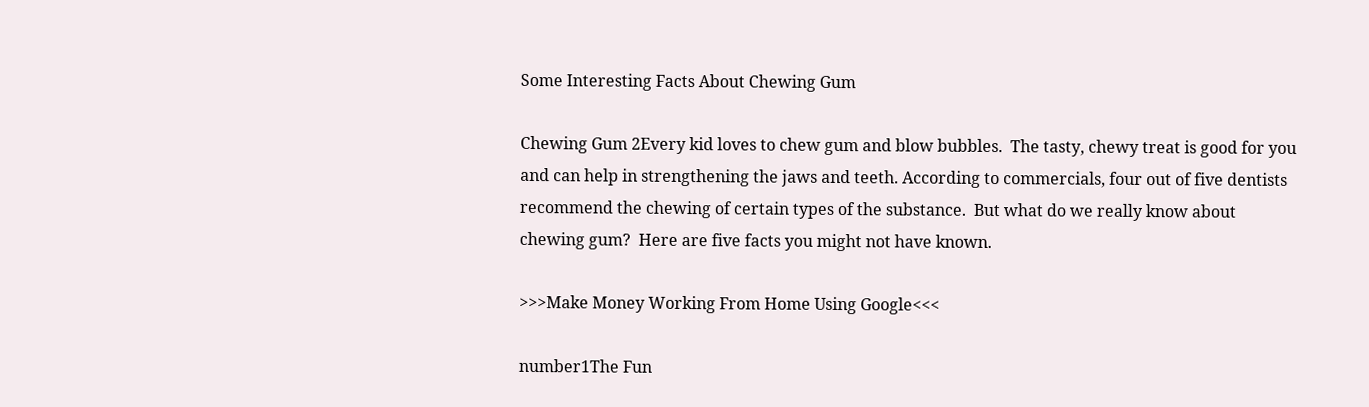Some Interesting Facts About Chewing Gum

Chewing Gum 2Every kid loves to chew gum and blow bubbles.  The tasty, chewy treat is good for you and can help in strengthening the jaws and teeth. According to commercials, four out of five dentists recommend the chewing of certain types of the substance.  But what do we really know about chewing gum?  Here are five facts you might not have known.

>>>Make Money Working From Home Using Google<<<

number1The Fun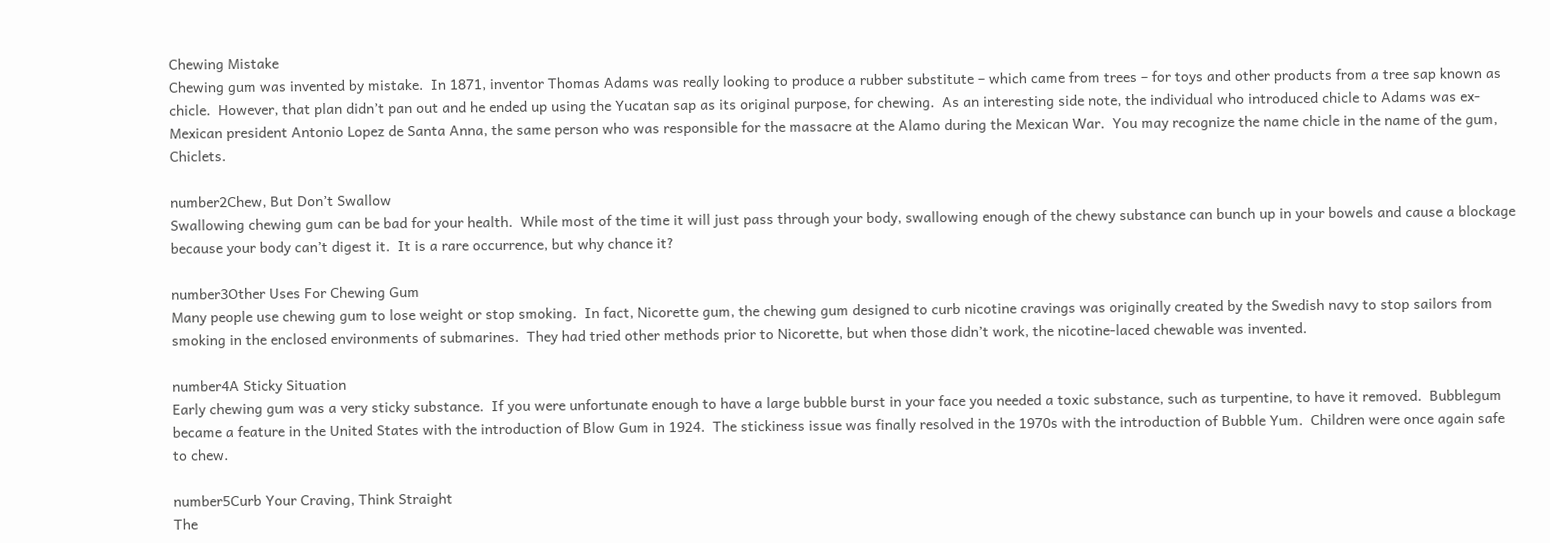Chewing Mistake
Chewing gum was invented by mistake.  In 1871, inventor Thomas Adams was really looking to produce a rubber substitute – which came from trees – for toys and other products from a tree sap known as chicle.  However, that plan didn’t pan out and he ended up using the Yucatan sap as its original purpose, for chewing.  As an interesting side note, the individual who introduced chicle to Adams was ex-Mexican president Antonio Lopez de Santa Anna, the same person who was responsible for the massacre at the Alamo during the Mexican War.  You may recognize the name chicle in the name of the gum, Chiclets.

number2Chew, But Don’t Swallow
Swallowing chewing gum can be bad for your health.  While most of the time it will just pass through your body, swallowing enough of the chewy substance can bunch up in your bowels and cause a blockage because your body can’t digest it.  It is a rare occurrence, but why chance it?

number3Other Uses For Chewing Gum
Many people use chewing gum to lose weight or stop smoking.  In fact, Nicorette gum, the chewing gum designed to curb nicotine cravings was originally created by the Swedish navy to stop sailors from smoking in the enclosed environments of submarines.  They had tried other methods prior to Nicorette, but when those didn’t work, the nicotine-laced chewable was invented.

number4A Sticky Situation
Early chewing gum was a very sticky substance.  If you were unfortunate enough to have a large bubble burst in your face you needed a toxic substance, such as turpentine, to have it removed.  Bubblegum became a feature in the United States with the introduction of Blow Gum in 1924.  The stickiness issue was finally resolved in the 1970s with the introduction of Bubble Yum.  Children were once again safe to chew.

number5Curb Your Craving, Think Straight
The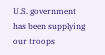U.S. government has been supplying our troops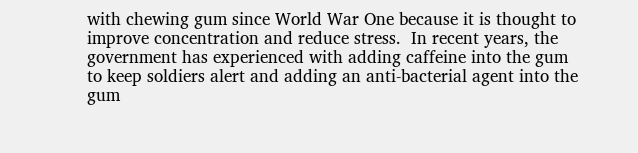with chewing gum since World War One because it is thought to improve concentration and reduce stress.  In recent years, the government has experienced with adding caffeine into the gum to keep soldiers alert and adding an anti-bacterial agent into the gum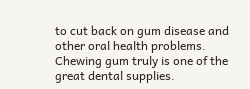to cut back on gum disease and other oral health problems.  Chewing gum truly is one of the great dental supplies.